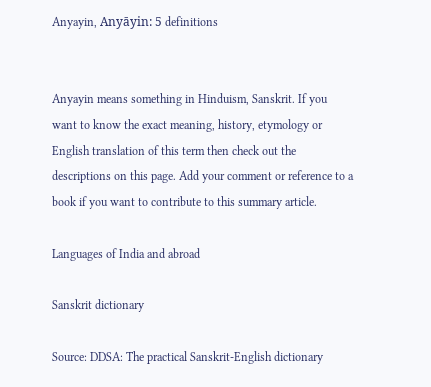Anyayin, Anyāyin: 5 definitions


Anyayin means something in Hinduism, Sanskrit. If you want to know the exact meaning, history, etymology or English translation of this term then check out the descriptions on this page. Add your comment or reference to a book if you want to contribute to this summary article.

Languages of India and abroad

Sanskrit dictionary

Source: DDSA: The practical Sanskrit-English dictionary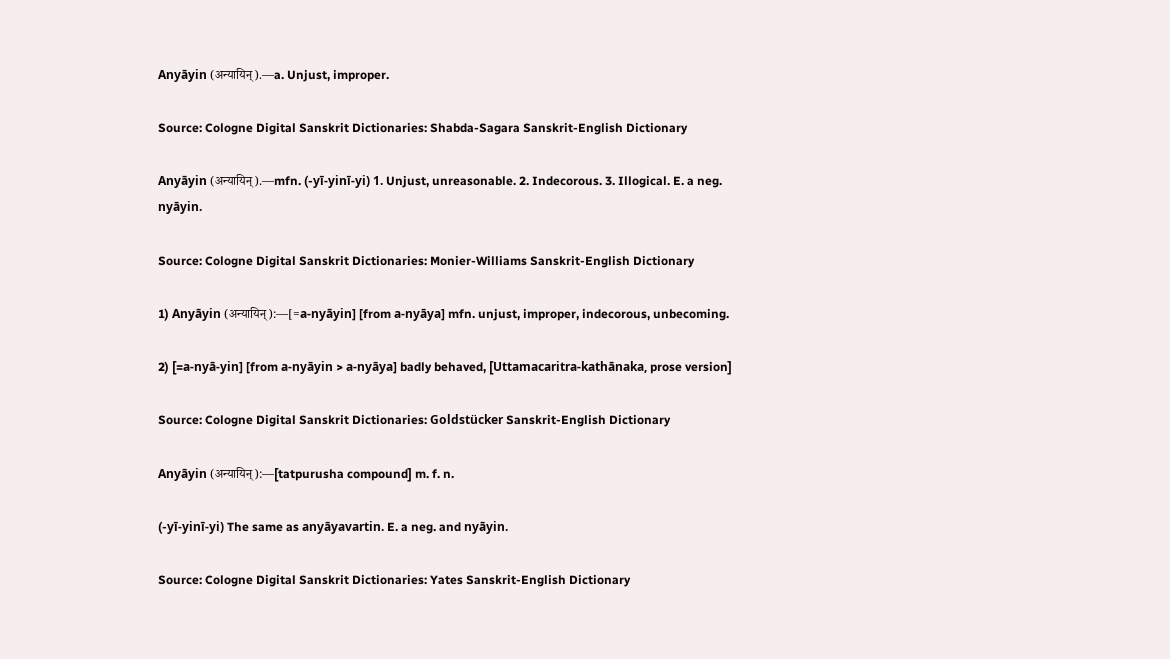Anyāyin (अन्यायिन्).—a. Unjust, improper.

Source: Cologne Digital Sanskrit Dictionaries: Shabda-Sagara Sanskrit-English Dictionary

Anyāyin (अन्यायिन्).—mfn. (-yī-yinī-yi) 1. Unjust, unreasonable. 2. Indecorous. 3. Illogical. E. a neg. nyāyin.

Source: Cologne Digital Sanskrit Dictionaries: Monier-Williams Sanskrit-English Dictionary

1) Anyāyin (अन्यायिन्):—[=a-nyāyin] [from a-nyāya] mfn. unjust, improper, indecorous, unbecoming.

2) [=a-nyā-yin] [from a-nyāyin > a-nyāya] badly behaved, [Uttamacaritra-kathānaka, prose version]

Source: Cologne Digital Sanskrit Dictionaries: Goldstücker Sanskrit-English Dictionary

Anyāyin (अन्यायिन्):—[tatpurusha compound] m. f. n.

(-yī-yinī-yi) The same as anyāyavartin. E. a neg. and nyāyin.

Source: Cologne Digital Sanskrit Dictionaries: Yates Sanskrit-English Dictionary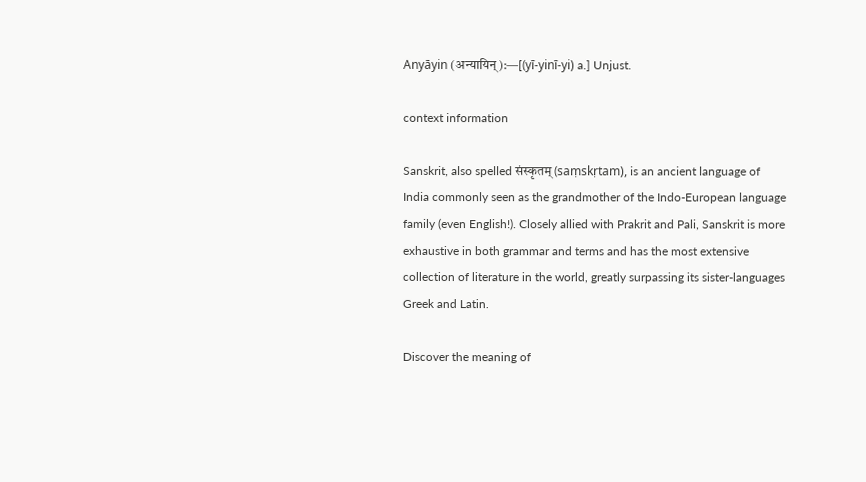Anyāyin (अन्यायिन्):—[(yī-yinī-yi) a.] Unjust.

context information

Sanskrit, also spelled संस्कृतम् (saṃskṛtam), is an ancient language of India commonly seen as the grandmother of the Indo-European language family (even English!). Closely allied with Prakrit and Pali, Sanskrit is more exhaustive in both grammar and terms and has the most extensive collection of literature in the world, greatly surpassing its sister-languages Greek and Latin.

Discover the meaning of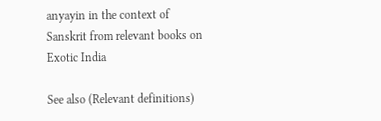anyayin in the context of Sanskrit from relevant books on Exotic India

See also (Relevant definitions)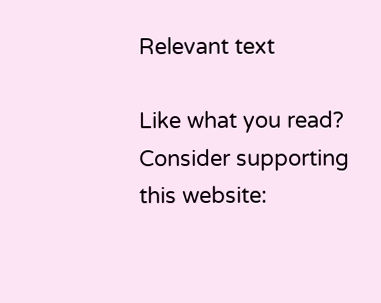Relevant text

Like what you read? Consider supporting this website: